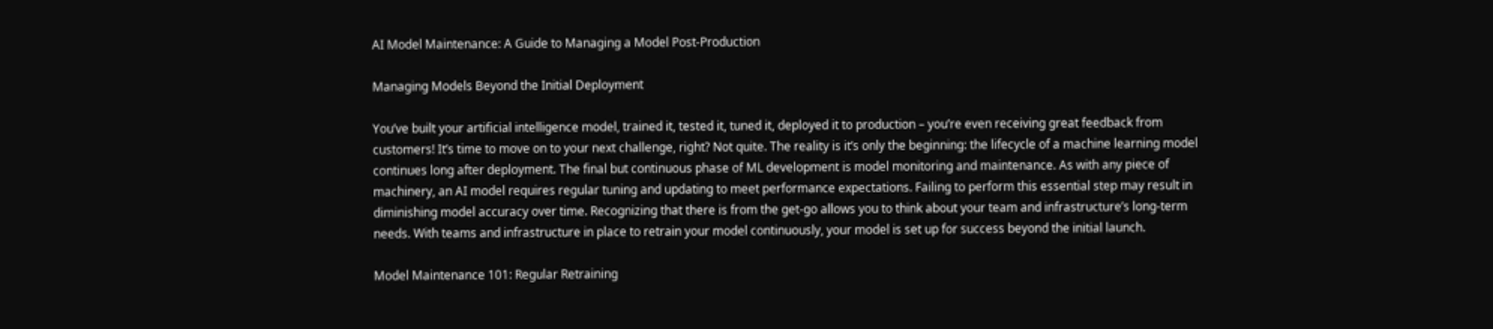AI Model Maintenance: A Guide to Managing a Model Post-Production

Managing Models Beyond the Initial Deployment

You’ve built your artificial intelligence model, trained it, tested it, tuned it, deployed it to production – you’re even receiving great feedback from customers! It’s time to move on to your next challenge, right? Not quite. The reality is it’s only the beginning: the lifecycle of a machine learning model continues long after deployment. The final but continuous phase of ML development is model monitoring and maintenance. As with any piece of machinery, an AI model requires regular tuning and updating to meet performance expectations. Failing to perform this essential step may result in diminishing model accuracy over time. Recognizing that there is from the get-go allows you to think about your team and infrastructure’s long-term needs. With teams and infrastructure in place to retrain your model continuously, your model is set up for success beyond the initial launch.

Model Maintenance 101: Regular Retraining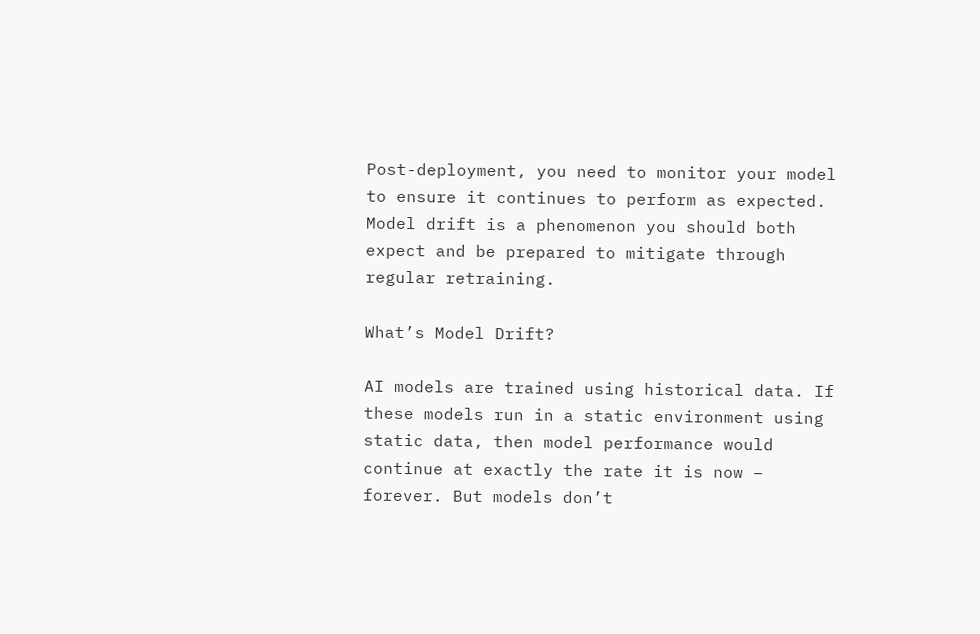Post-deployment, you need to monitor your model to ensure it continues to perform as expected. Model drift is a phenomenon you should both expect and be prepared to mitigate through regular retraining.

What’s Model Drift?

AI models are trained using historical data. If these models run in a static environment using static data, then model performance would continue at exactly the rate it is now – forever. But models don’t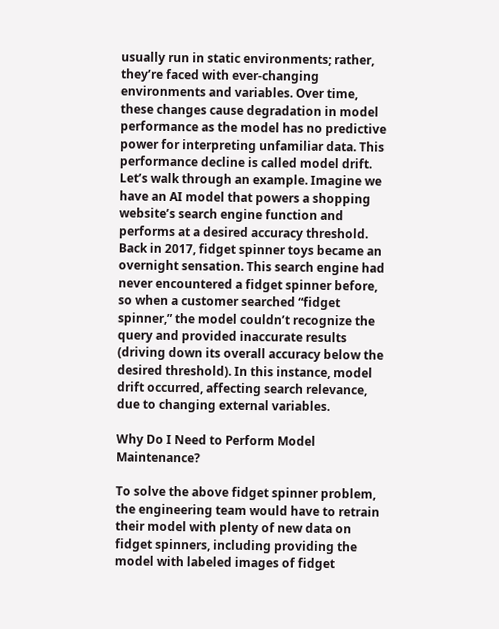usually run in static environments; rather, they’re faced with ever-changing environments and variables. Over time, these changes cause degradation in model performance as the model has no predictive power for interpreting unfamiliar data. This performance decline is called model drift. Let’s walk through an example. Imagine we have an AI model that powers a shopping website’s search engine function and performs at a desired accuracy threshold. Back in 2017, fidget spinner toys became an overnight sensation. This search engine had never encountered a fidget spinner before, so when a customer searched “fidget spinner,” the model couldn’t recognize the query and provided inaccurate results (driving down its overall accuracy below the desired threshold). In this instance, model drift occurred, affecting search relevance, due to changing external variables.

Why Do I Need to Perform Model Maintenance?

To solve the above fidget spinner problem, the engineering team would have to retrain their model with plenty of new data on fidget spinners, including providing the model with labeled images of fidget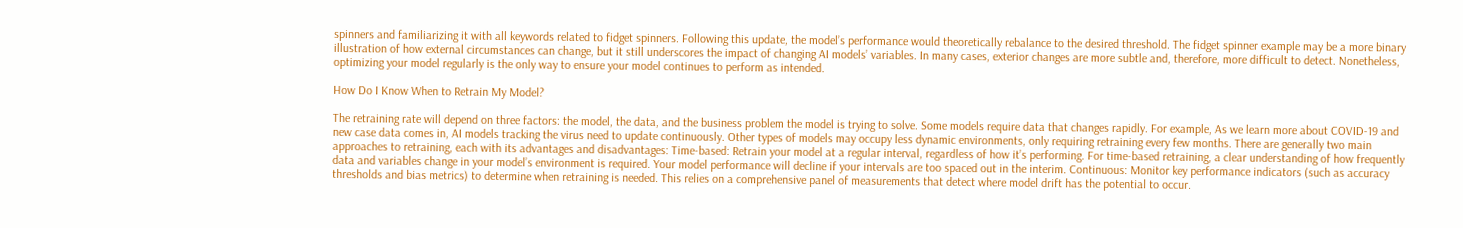spinners and familiarizing it with all keywords related to fidget spinners. Following this update, the model’s performance would theoretically rebalance to the desired threshold. The fidget spinner example may be a more binary illustration of how external circumstances can change, but it still underscores the impact of changing AI models’ variables. In many cases, exterior changes are more subtle and, therefore, more difficult to detect. Nonetheless, optimizing your model regularly is the only way to ensure your model continues to perform as intended.

How Do I Know When to Retrain My Model?

The retraining rate will depend on three factors: the model, the data, and the business problem the model is trying to solve. Some models require data that changes rapidly. For example, As we learn more about COVID-19 and new case data comes in, AI models tracking the virus need to update continuously. Other types of models may occupy less dynamic environments, only requiring retraining every few months. There are generally two main approaches to retraining, each with its advantages and disadvantages: Time-based: Retrain your model at a regular interval, regardless of how it’s performing. For time-based retraining, a clear understanding of how frequently data and variables change in your model’s environment is required. Your model performance will decline if your intervals are too spaced out in the interim. Continuous: Monitor key performance indicators (such as accuracy thresholds and bias metrics) to determine when retraining is needed. This relies on a comprehensive panel of measurements that detect where model drift has the potential to occur.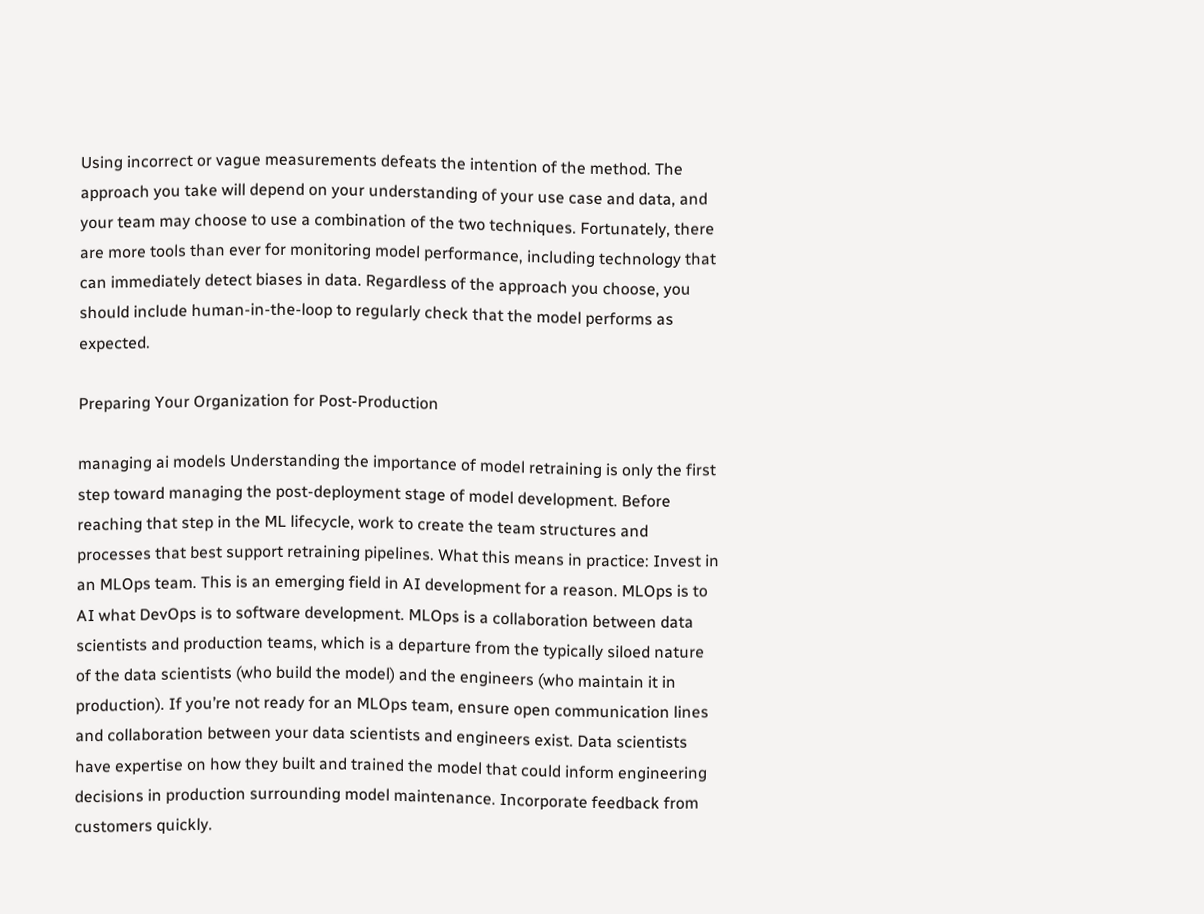Using incorrect or vague measurements defeats the intention of the method. The approach you take will depend on your understanding of your use case and data, and your team may choose to use a combination of the two techniques. Fortunately, there are more tools than ever for monitoring model performance, including technology that can immediately detect biases in data. Regardless of the approach you choose, you should include human-in-the-loop to regularly check that the model performs as expected.

Preparing Your Organization for Post-Production

managing ai models Understanding the importance of model retraining is only the first step toward managing the post-deployment stage of model development. Before reaching that step in the ML lifecycle, work to create the team structures and processes that best support retraining pipelines. What this means in practice: Invest in an MLOps team. This is an emerging field in AI development for a reason. MLOps is to AI what DevOps is to software development. MLOps is a collaboration between data scientists and production teams, which is a departure from the typically siloed nature of the data scientists (who build the model) and the engineers (who maintain it in production). If you’re not ready for an MLOps team, ensure open communication lines and collaboration between your data scientists and engineers exist. Data scientists have expertise on how they built and trained the model that could inform engineering decisions in production surrounding model maintenance. Incorporate feedback from customers quickly.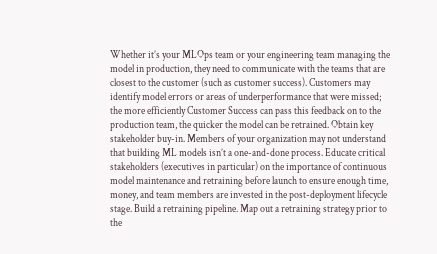Whether it’s your MLOps team or your engineering team managing the model in production, they need to communicate with the teams that are closest to the customer (such as customer success). Customers may identify model errors or areas of underperformance that were missed; the more efficiently Customer Success can pass this feedback on to the production team, the quicker the model can be retrained. Obtain key stakeholder buy-in. Members of your organization may not understand that building ML models isn’t a one-and-done process. Educate critical stakeholders (executives in particular) on the importance of continuous model maintenance and retraining before launch to ensure enough time, money, and team members are invested in the post-deployment lifecycle stage. Build a retraining pipeline. Map out a retraining strategy prior to the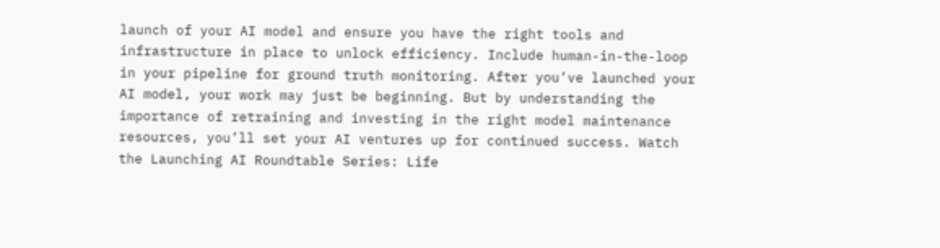launch of your AI model and ensure you have the right tools and infrastructure in place to unlock efficiency. Include human-in-the-loop in your pipeline for ground truth monitoring. After you’ve launched your AI model, your work may just be beginning. But by understanding the importance of retraining and investing in the right model maintenance resources, you’ll set your AI ventures up for continued success. Watch the Launching AI Roundtable Series: Life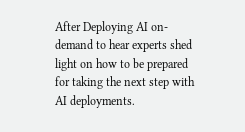After Deploying AI on-demand to hear experts shed light on how to be prepared for taking the next step with AI deployments.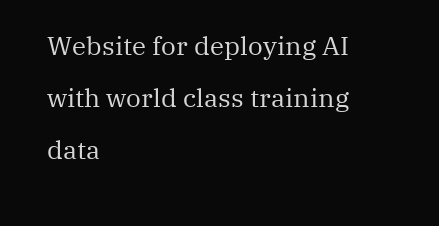Website for deploying AI with world class training data